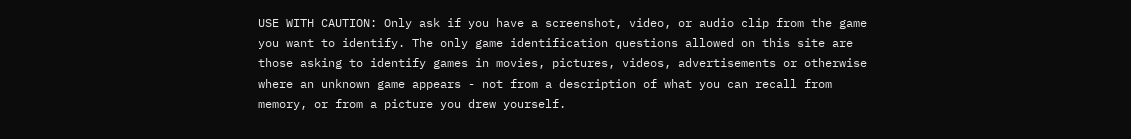USE WITH CAUTION: Only ask if you have a screenshot, video, or audio clip from the game you want to identify. The only game identification questions allowed on this site are those asking to identify games in movies, pictures, videos, advertisements or otherwise where an unknown game appears - not from a description of what you can recall from memory, or from a picture you drew yourself.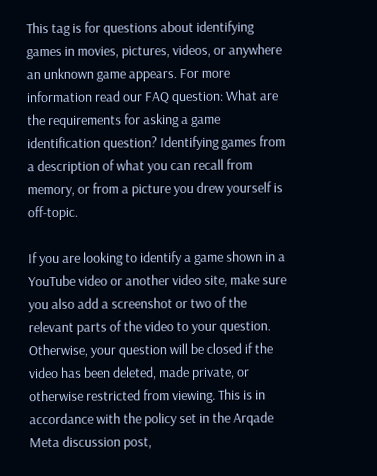This tag is for questions about identifying games in movies, pictures, videos, or anywhere an unknown game appears. For more information read our FAQ question: What are the requirements for asking a game identification question? Identifying games from a description of what you can recall from memory, or from a picture you drew yourself is off-topic.

If you are looking to identify a game shown in a YouTube video or another video site, make sure you also add a screenshot or two of the relevant parts of the video to your question. Otherwise, your question will be closed if the video has been deleted, made private, or otherwise restricted from viewing. This is in accordance with the policy set in the Arqade Meta discussion post,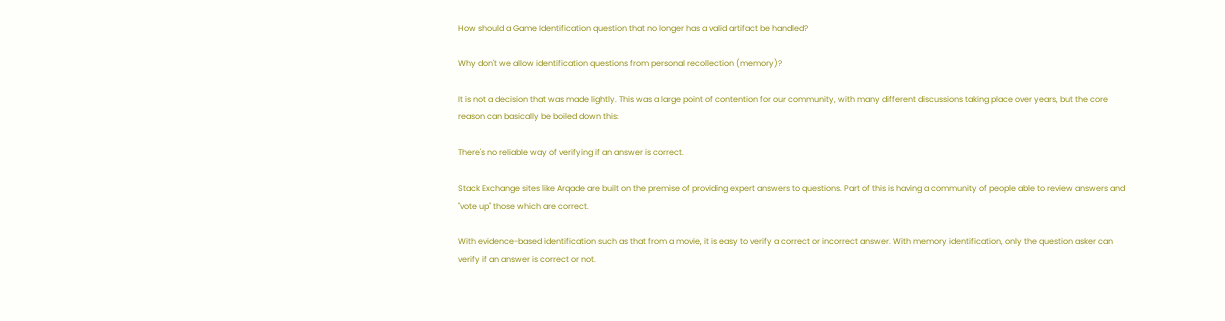How should a Game Identification question that no longer has a valid artifact be handled?

Why don't we allow identification questions from personal recollection (memory)?

It is not a decision that was made lightly. This was a large point of contention for our community, with many different discussions taking place over years, but the core reason can basically be boiled down this:

There's no reliable way of verifying if an answer is correct.

Stack Exchange sites like Arqade are built on the premise of providing expert answers to questions. Part of this is having a community of people able to review answers and "vote up" those which are correct.

With evidence-based identification such as that from a movie, it is easy to verify a correct or incorrect answer. With memory identification, only the question asker can verify if an answer is correct or not.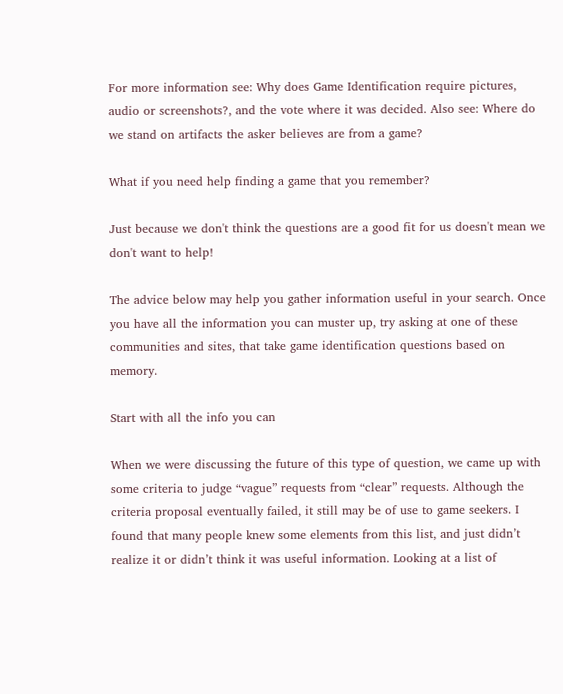For more information see: Why does Game Identification require pictures, audio or screenshots?, and the vote where it was decided. Also see: Where do we stand on artifacts the asker believes are from a game?

What if you need help finding a game that you remember?

Just because we don't think the questions are a good fit for us doesn't mean we don't want to help!

The advice below may help you gather information useful in your search. Once you have all the information you can muster up, try asking at one of these communities and sites, that take game identification questions based on memory.

Start with all the info you can

When we were discussing the future of this type of question, we came up with some criteria to judge “vague” requests from “clear” requests. Although the criteria proposal eventually failed, it still may be of use to game seekers. I found that many people knew some elements from this list, and just didn’t realize it or didn’t think it was useful information. Looking at a list of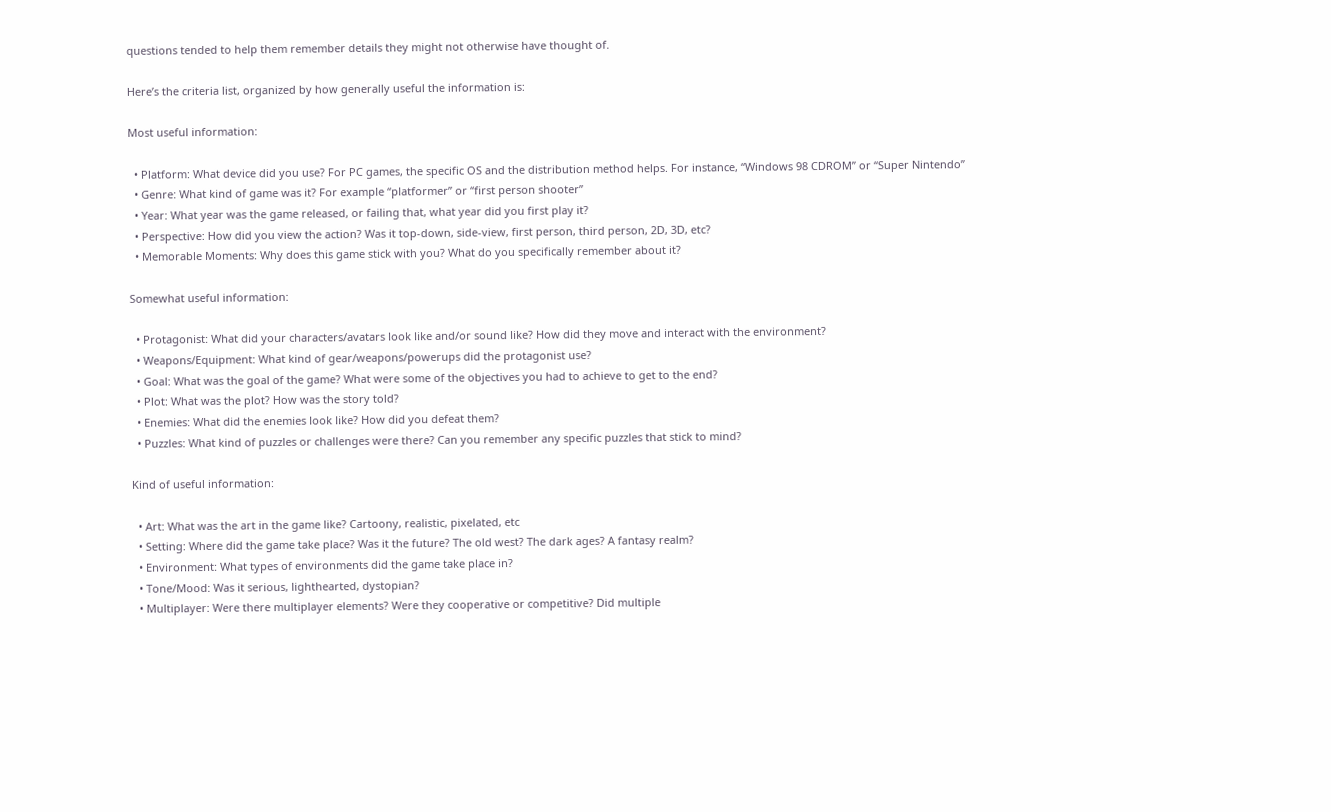questions tended to help them remember details they might not otherwise have thought of.

Here’s the criteria list, organized by how generally useful the information is:

Most useful information:

  • Platform: What device did you use? For PC games, the specific OS and the distribution method helps. For instance, “Windows 98 CDROM” or “Super Nintendo”
  • Genre: What kind of game was it? For example “platformer” or “first person shooter”
  • Year: What year was the game released, or failing that, what year did you first play it?
  • Perspective: How did you view the action? Was it top-down, side-view, first person, third person, 2D, 3D, etc?
  • Memorable Moments: Why does this game stick with you? What do you specifically remember about it?

Somewhat useful information:

  • Protagonist: What did your characters/avatars look like and/or sound like? How did they move and interact with the environment?
  • Weapons/Equipment: What kind of gear/weapons/powerups did the protagonist use?
  • Goal: What was the goal of the game? What were some of the objectives you had to achieve to get to the end?
  • Plot: What was the plot? How was the story told?
  • Enemies: What did the enemies look like? How did you defeat them?
  • Puzzles: What kind of puzzles or challenges were there? Can you remember any specific puzzles that stick to mind?

Kind of useful information:

  • Art: What was the art in the game like? Cartoony, realistic, pixelated, etc
  • Setting: Where did the game take place? Was it the future? The old west? The dark ages? A fantasy realm?
  • Environment: What types of environments did the game take place in?
  • Tone/Mood: Was it serious, lighthearted, dystopian?
  • Multiplayer: Were there multiplayer elements? Were they cooperative or competitive? Did multiple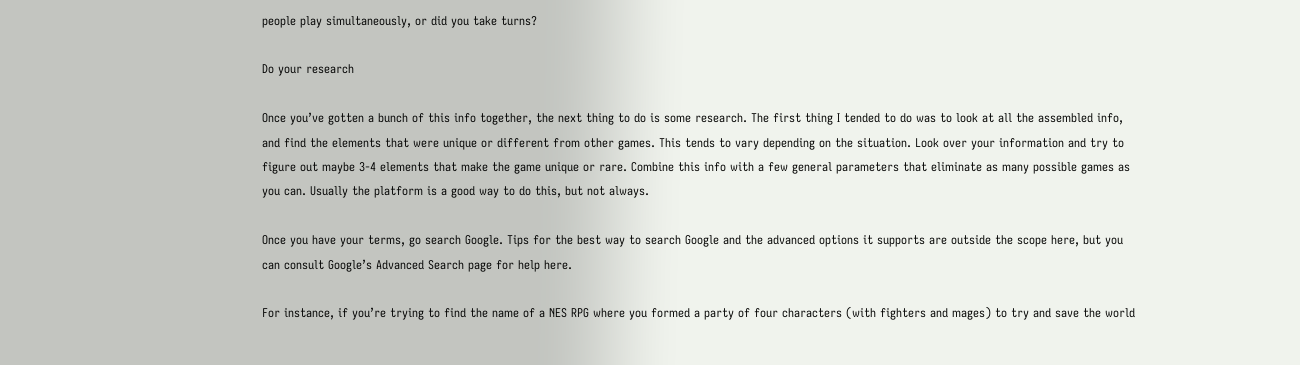people play simultaneously, or did you take turns?

Do your research

Once you’ve gotten a bunch of this info together, the next thing to do is some research. The first thing I tended to do was to look at all the assembled info, and find the elements that were unique or different from other games. This tends to vary depending on the situation. Look over your information and try to figure out maybe 3-4 elements that make the game unique or rare. Combine this info with a few general parameters that eliminate as many possible games as you can. Usually the platform is a good way to do this, but not always.

Once you have your terms, go search Google. Tips for the best way to search Google and the advanced options it supports are outside the scope here, but you can consult Google’s Advanced Search page for help here.

For instance, if you’re trying to find the name of a NES RPG where you formed a party of four characters (with fighters and mages) to try and save the world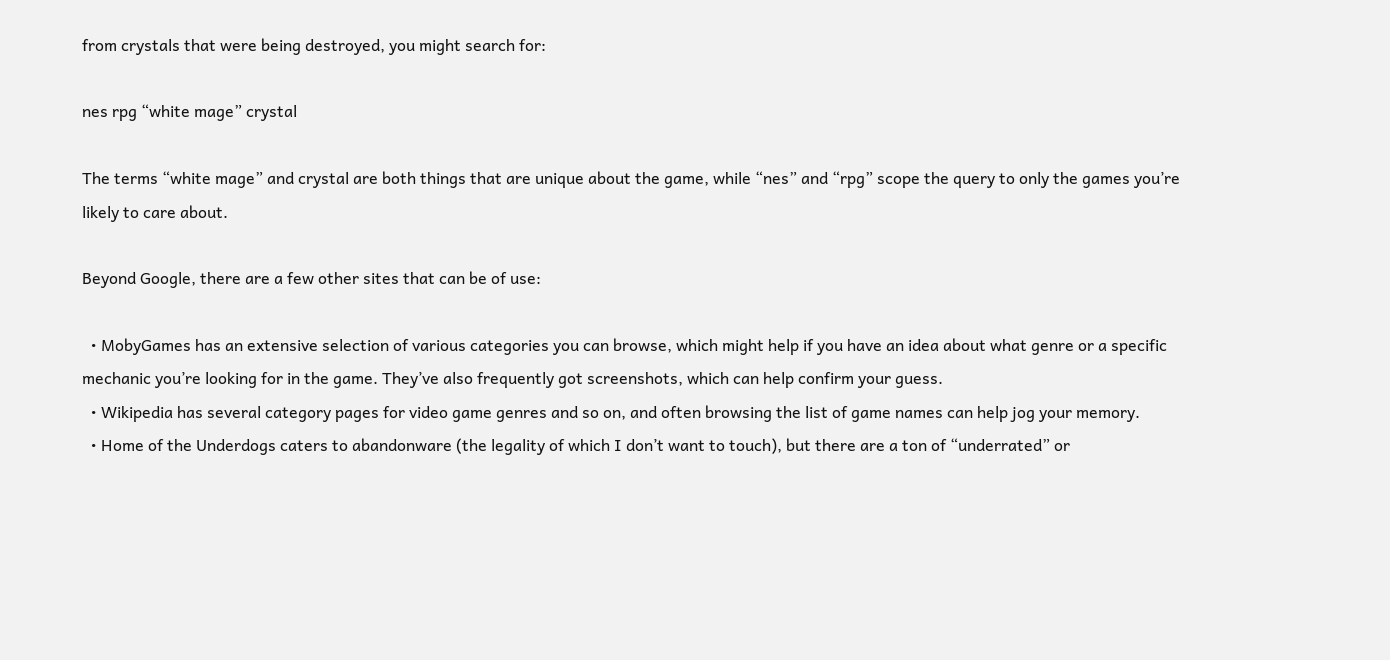from crystals that were being destroyed, you might search for:

nes rpg “white mage” crystal

The terms “white mage” and crystal are both things that are unique about the game, while “nes” and “rpg” scope the query to only the games you’re likely to care about.

Beyond Google, there are a few other sites that can be of use:

  • MobyGames has an extensive selection of various categories you can browse, which might help if you have an idea about what genre or a specific mechanic you’re looking for in the game. They’ve also frequently got screenshots, which can help confirm your guess.
  • Wikipedia has several category pages for video game genres and so on, and often browsing the list of game names can help jog your memory.
  • Home of the Underdogs caters to abandonware (the legality of which I don’t want to touch), but there are a ton of “underrated” or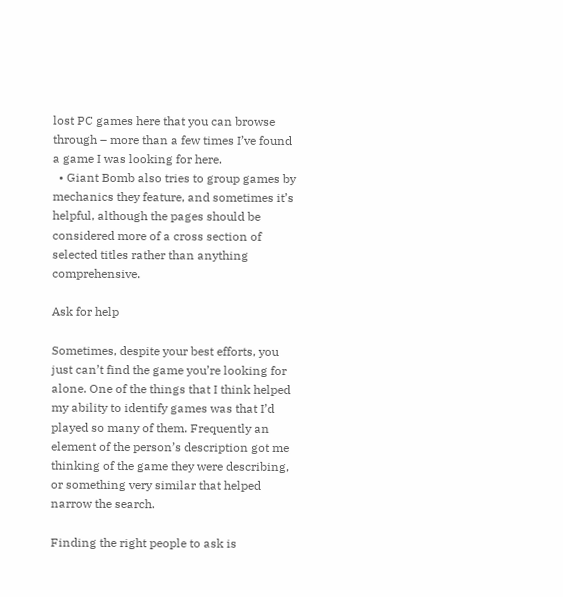lost PC games here that you can browse through – more than a few times I’ve found a game I was looking for here.
  • Giant Bomb also tries to group games by mechanics they feature, and sometimes it’s helpful, although the pages should be considered more of a cross section of selected titles rather than anything comprehensive.

Ask for help

Sometimes, despite your best efforts, you just can’t find the game you’re looking for alone. One of the things that I think helped my ability to identify games was that I’d played so many of them. Frequently an element of the person’s description got me thinking of the game they were describing, or something very similar that helped narrow the search.

Finding the right people to ask is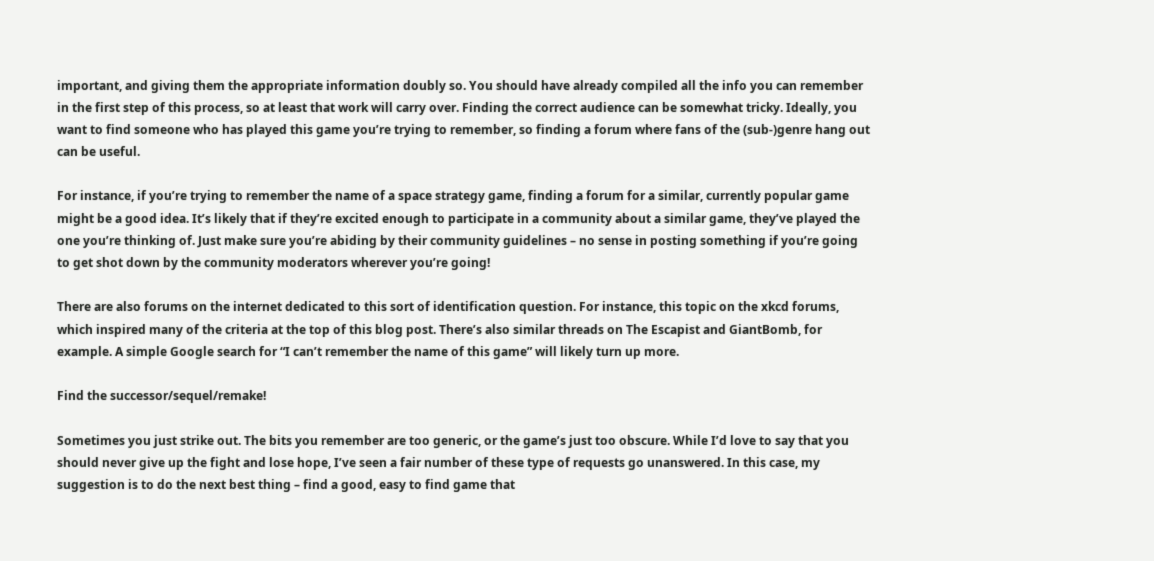important, and giving them the appropriate information doubly so. You should have already compiled all the info you can remember in the first step of this process, so at least that work will carry over. Finding the correct audience can be somewhat tricky. Ideally, you want to find someone who has played this game you’re trying to remember, so finding a forum where fans of the (sub-)genre hang out can be useful.

For instance, if you’re trying to remember the name of a space strategy game, finding a forum for a similar, currently popular game might be a good idea. It’s likely that if they’re excited enough to participate in a community about a similar game, they’ve played the one you’re thinking of. Just make sure you’re abiding by their community guidelines – no sense in posting something if you’re going to get shot down by the community moderators wherever you’re going!

There are also forums on the internet dedicated to this sort of identification question. For instance, this topic on the xkcd forums, which inspired many of the criteria at the top of this blog post. There’s also similar threads on The Escapist and GiantBomb, for example. A simple Google search for “I can’t remember the name of this game” will likely turn up more.

Find the successor/sequel/remake!

Sometimes you just strike out. The bits you remember are too generic, or the game’s just too obscure. While I’d love to say that you should never give up the fight and lose hope, I’ve seen a fair number of these type of requests go unanswered. In this case, my suggestion is to do the next best thing – find a good, easy to find game that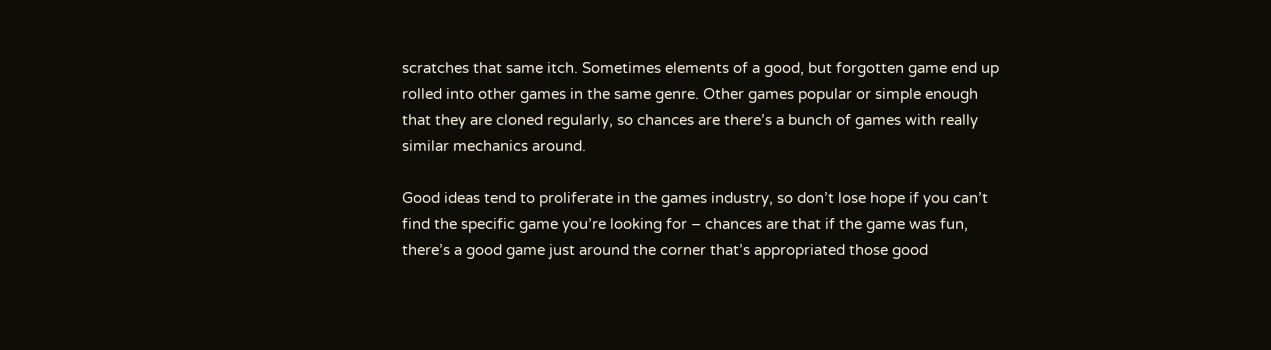scratches that same itch. Sometimes elements of a good, but forgotten game end up rolled into other games in the same genre. Other games popular or simple enough that they are cloned regularly, so chances are there’s a bunch of games with really similar mechanics around.

Good ideas tend to proliferate in the games industry, so don’t lose hope if you can’t find the specific game you’re looking for – chances are that if the game was fun, there’s a good game just around the corner that’s appropriated those good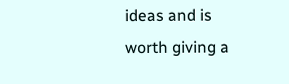ideas and is worth giving a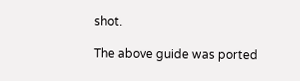shot.

The above guide was ported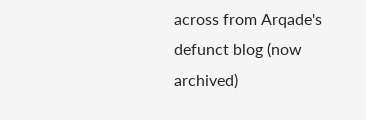across from Arqade's defunct blog (now archived)